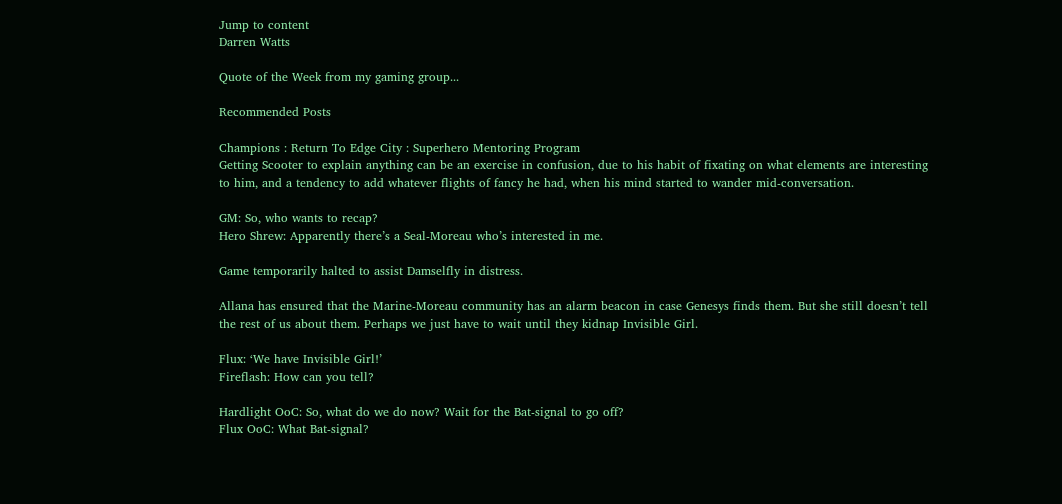Jump to content
Darren Watts

Quote of the Week from my gaming group...

Recommended Posts

Champions : Return To Edge City : Superhero Mentoring Program
Getting Scooter to explain anything can be an exercise in confusion, due to his habit of fixating on what elements are interesting to him, and a tendency to add whatever flights of fancy he had, when his mind started to wander mid-conversation.

GM: So, who wants to recap?
Hero Shrew: Apparently there’s a Seal-Moreau who’s interested in me.

Game temporarily halted to assist Damselfly in distress.

Allana has ensured that the Marine-Moreau community has an alarm beacon in case Genesys finds them. But she still doesn’t tell the rest of us about them. Perhaps we just have to wait until they kidnap Invisible Girl.

Flux: ‘We have Invisible Girl!’
Fireflash: How can you tell?

Hardlight OoC: So, what do we do now? Wait for the Bat-signal to go off?
Flux OoC: What Bat-signal?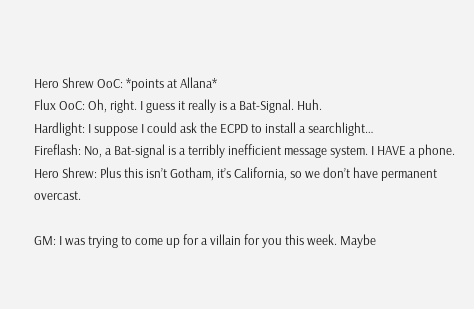Hero Shrew OoC: *points at Allana*
Flux OoC: Oh, right. I guess it really is a Bat-Signal. Huh.
Hardlight: I suppose I could ask the ECPD to install a searchlight…
Fireflash: No, a Bat-signal is a terribly inefficient message system. I HAVE a phone.
Hero Shrew: Plus this isn’t Gotham, it’s California, so we don’t have permanent overcast.

GM: I was trying to come up for a villain for you this week. Maybe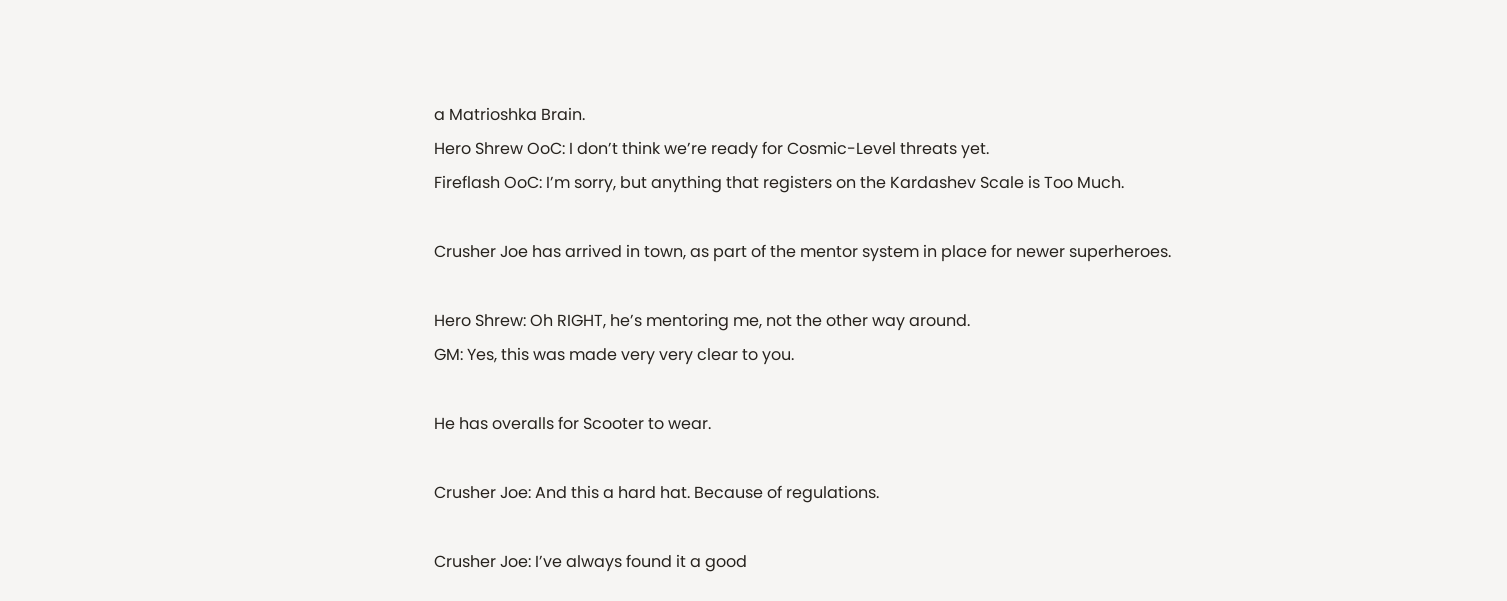a Matrioshka Brain.
Hero Shrew OoC: I don’t think we’re ready for Cosmic-Level threats yet.
Fireflash OoC: I’m sorry, but anything that registers on the Kardashev Scale is Too Much.

Crusher Joe has arrived in town, as part of the mentor system in place for newer superheroes.

Hero Shrew: Oh RIGHT, he’s mentoring me, not the other way around.
GM: Yes, this was made very very clear to you.

He has overalls for Scooter to wear.

Crusher Joe: And this a hard hat. Because of regulations.

Crusher Joe: I’ve always found it a good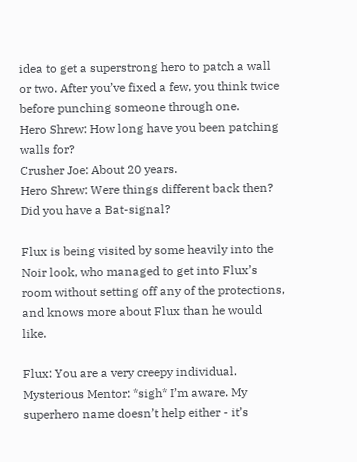idea to get a superstrong hero to patch a wall or two. After you’ve fixed a few, you think twice before punching someone through one.
Hero Shrew: How long have you been patching walls for?
Crusher Joe: About 20 years.
Hero Shrew: Were things different back then? Did you have a Bat-signal?

Flux is being visited by some heavily into the Noir look, who managed to get into Flux’s room without setting off any of the protections, and knows more about Flux than he would like.

Flux: You are a very creepy individual.
Mysterious Mentor: *sigh* I’m aware. My superhero name doesn’t help either - it’s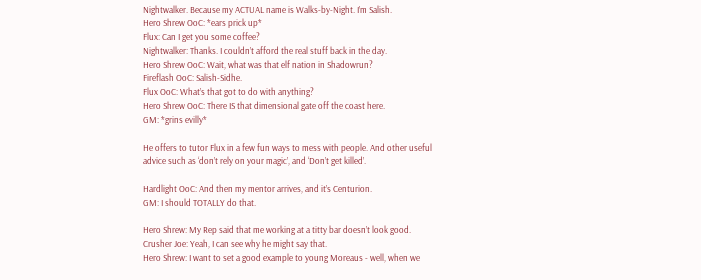Nightwalker. Because my ACTUAL name is Walks-by-Night. I’m Salish.
Hero Shrew OoC: *ears prick up*
Flux: Can I get you some coffee?
Nightwalker: Thanks. I couldn’t afford the real stuff back in the day.
Hero Shrew OoC: Wait, what was that elf nation in Shadowrun?
Fireflash OoC: Salish-Sidhe.
Flux OoC: What’s that got to do with anything?
Hero Shrew OoC: There IS that dimensional gate off the coast here.
GM: *grins evilly*

He offers to tutor Flux in a few fun ways to mess with people. And other useful advice such as ‘don’t rely on your magic’, and ‘Don’t get killed’.

Hardlight OoC: And then my mentor arrives, and it’s Centurion.
GM: I should TOTALLY do that.

Hero Shrew: My Rep said that me working at a titty bar doesn’t look good.
Crusher Joe: Yeah, I can see why he might say that.
Hero Shrew: I want to set a good example to young Moreaus - well, when we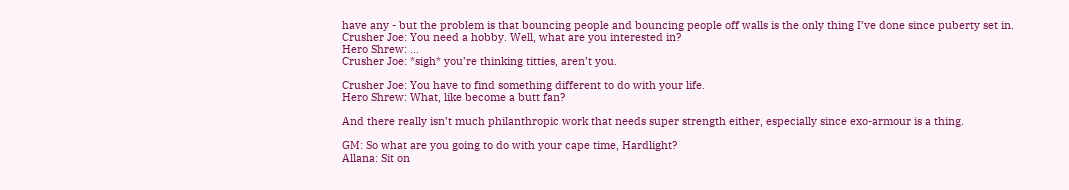have any - but the problem is that bouncing people and bouncing people off walls is the only thing I’ve done since puberty set in.
Crusher Joe: You need a hobby. Well, what are you interested in?
Hero Shrew: …
Crusher Joe: *sigh* you’re thinking titties, aren’t you.

Crusher Joe: You have to find something different to do with your life.
Hero Shrew: What, like become a butt fan?

And there really isn’t much philanthropic work that needs super strength either, especially since exo-armour is a thing.

GM: So what are you going to do with your cape time, Hardlight?
Allana: Sit on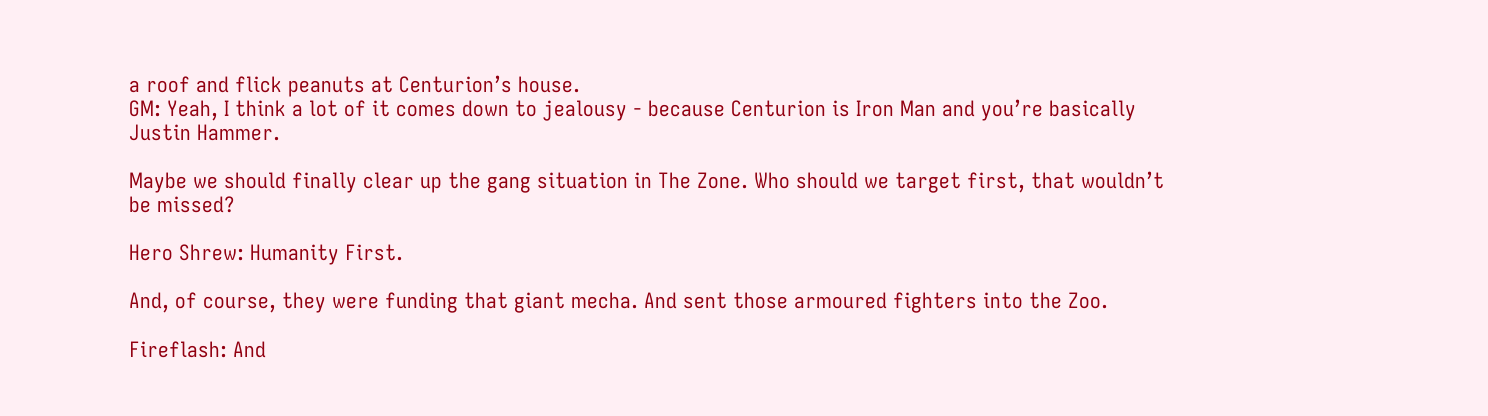a roof and flick peanuts at Centurion’s house.
GM: Yeah, I think a lot of it comes down to jealousy - because Centurion is Iron Man and you’re basically Justin Hammer.

Maybe we should finally clear up the gang situation in The Zone. Who should we target first, that wouldn’t be missed?

Hero Shrew: Humanity First.

And, of course, they were funding that giant mecha. And sent those armoured fighters into the Zoo.

Fireflash: And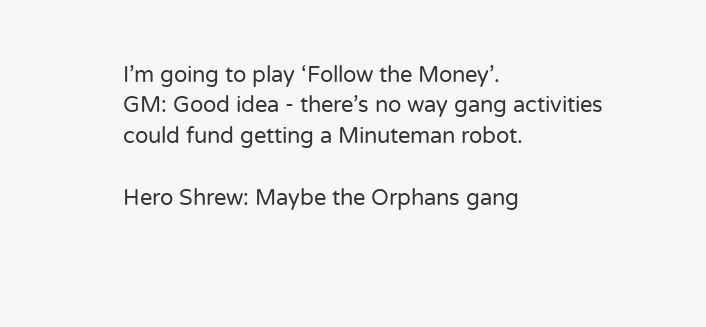I’m going to play ‘Follow the Money’.
GM: Good idea - there’s no way gang activities could fund getting a Minuteman robot.

Hero Shrew: Maybe the Orphans gang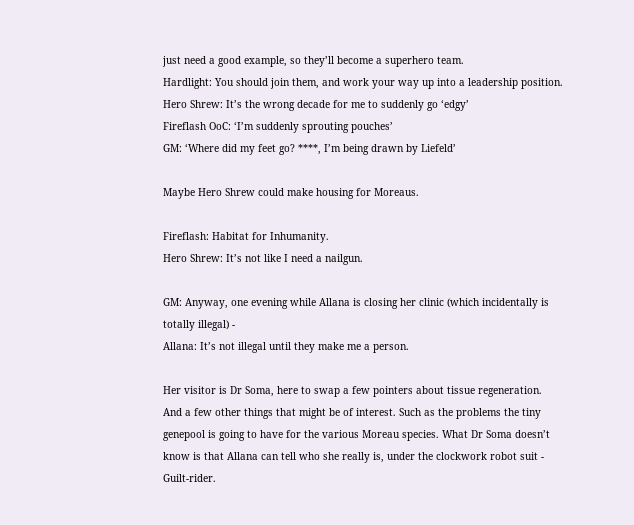just need a good example, so they’ll become a superhero team.
Hardlight: You should join them, and work your way up into a leadership position.
Hero Shrew: It’s the wrong decade for me to suddenly go ‘edgy’
Fireflash OoC: ‘I’m suddenly sprouting pouches’
GM: ‘Where did my feet go? ****, I’m being drawn by Liefeld’

Maybe Hero Shrew could make housing for Moreaus.

Fireflash: Habitat for Inhumanity.
Hero Shrew: It’s not like I need a nailgun.

GM: Anyway, one evening while Allana is closing her clinic (which incidentally is totally illegal) -
Allana: It’s not illegal until they make me a person.

Her visitor is Dr Soma, here to swap a few pointers about tissue regeneration. And a few other things that might be of interest. Such as the problems the tiny genepool is going to have for the various Moreau species. What Dr Soma doesn’t know is that Allana can tell who she really is, under the clockwork robot suit - Guilt-rider.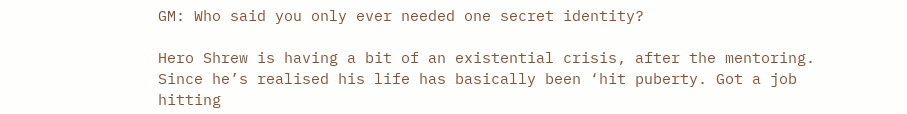GM: Who said you only ever needed one secret identity?

Hero Shrew is having a bit of an existential crisis, after the mentoring. Since he’s realised his life has basically been ‘hit puberty. Got a job hitting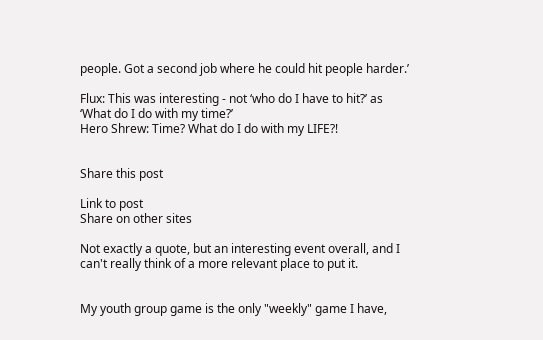people. Got a second job where he could hit people harder.’

Flux: This was interesting - not ‘who do I have to hit?’ as ‘What do I do with my time?’
Hero Shrew: Time? What do I do with my LIFE?!


Share this post

Link to post
Share on other sites

Not exactly a quote, but an interesting event overall, and I can't really think of a more relevant place to put it.


My youth group game is the only "weekly" game I have,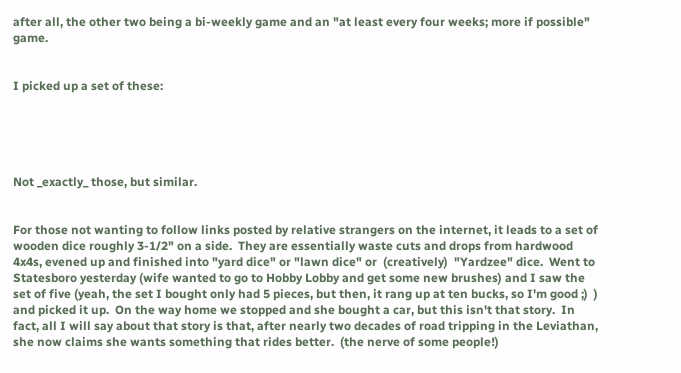after all, the other two being a bi-weekly game and an "at least every four weeks; more if possible" game.


I picked up a set of these:





Not _exactly_ those, but similar.


For those not wanting to follow links posted by relative strangers on the internet, it leads to a set of wooden dice roughly 3-1/2" on a side.  They are essentially waste cuts and drops from hardwood 4x4s, evened up and finished into "yard dice" or "lawn dice" or  (creatively)  "Yardzee" dice.  Went to Statesboro yesterday (wife wanted to go to Hobby Lobby and get some new brushes) and I saw the set of five (yeah, the set I bought only had 5 pieces, but then, it rang up at ten bucks, so I'm good ;)  ) and picked it up.  On the way home we stopped and she bought a car, but this isn't that story.  In fact, all I will say about that story is that, after nearly two decades of road tripping in the Leviathan, she now claims she wants something that rides better.  (the nerve of some people!)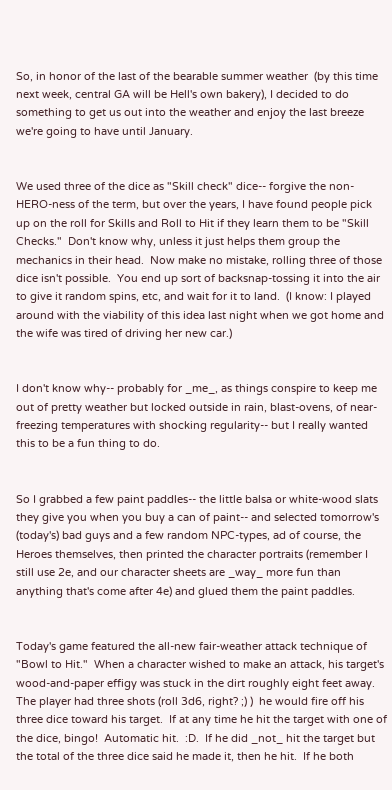So, in honor of the last of the bearable summer weather  (by this time next week, central GA will be Hell's own bakery), I decided to do something to get us out into the weather and enjoy the last breeze we're going to have until January.


We used three of the dice as "Skill check" dice-- forgive the non-HERO-ness of the term, but over the years, I have found people pick up on the roll for Skills and Roll to Hit if they learn them to be "Skill Checks."  Don't know why, unless it just helps them group the mechanics in their head.  Now make no mistake, rolling three of those dice isn't possible.  You end up sort of backsnap-tossing it into the air to give it random spins, etc, and wait for it to land.  (I know: I played around with the viability of this idea last night when we got home and the wife was tired of driving her new car.)


I don't know why-- probably for _me_, as things conspire to keep me out of pretty weather but locked outside in rain, blast-ovens, of near-freezing temperatures with shocking regularity-- but I really wanted this to be a fun thing to do.


So I grabbed a few paint paddles-- the little balsa or white-wood slats they give you when you buy a can of paint-- and selected tomorrow's (today's) bad guys and a few random NPC-types, ad of course, the Heroes themselves, then printed the character portraits (remember I still use 2e, and our character sheets are _way_ more fun than anything that's come after 4e) and glued them the paint paddles.


Today's game featured the all-new fair-weather attack technique of "Bowl to Hit."  When a character wished to make an attack, his target's wood-and-paper effigy was stuck in the dirt roughly eight feet away.  The player had three shots (roll 3d6, right? ;) )  he would fire off his three dice toward his target.  If at any time he hit the target with one of the dice, bingo!  Automatic hit.  :D.  If he did _not_ hit the target but the total of the three dice said he made it, then he hit.  If he both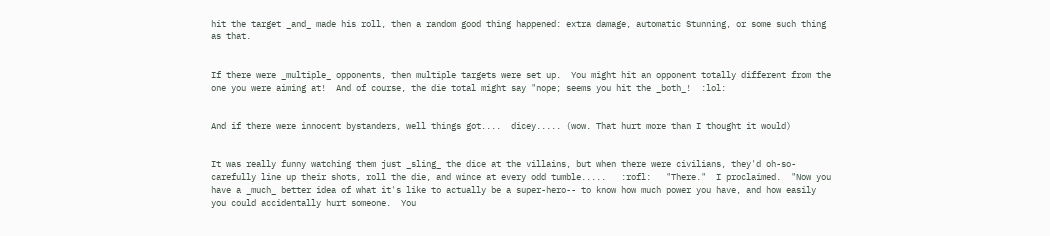hit the target _and_ made his roll, then a random good thing happened: extra damage, automatic Stunning, or some such thing as that.


If there were _multiple_ opponents, then multiple targets were set up.  You might hit an opponent totally different from the one you were aiming at!  And of course, the die total might say "nope; seems you hit the _both_!  :lol:


And if there were innocent bystanders, well things got....  dicey..... (wow. That hurt more than I thought it would)


It was really funny watching them just _sling_ the dice at the villains, but when there were civilians, they'd oh-so-carefully line up their shots, roll the die, and wince at every odd tumble.....   :rofl:   "There."  I proclaimed.  "Now you have a _much_ better idea of what it's like to actually be a super-hero-- to know how much power you have, and how easily you could accidentally hurt someone.  You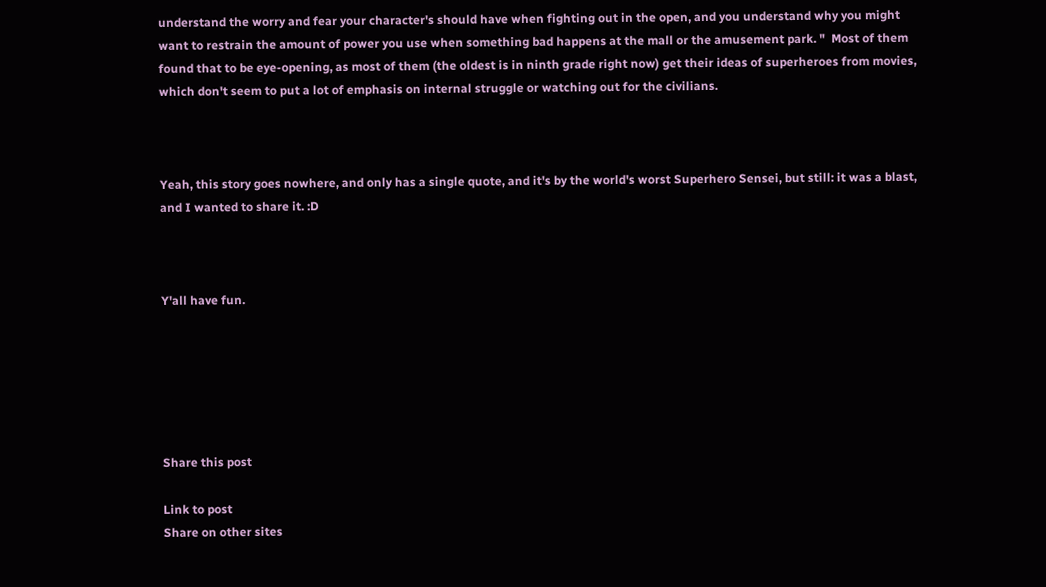understand the worry and fear your character's should have when fighting out in the open, and you understand why you might want to restrain the amount of power you use when something bad happens at the mall or the amusement park. "  Most of them found that to be eye-opening, as most of them (the oldest is in ninth grade right now) get their ideas of superheroes from movies, which don't seem to put a lot of emphasis on internal struggle or watching out for the civilians.



Yeah, this story goes nowhere, and only has a single quote, and it's by the world's worst Superhero Sensei, but still: it was a blast, and I wanted to share it. :D



Y'all have fun.






Share this post

Link to post
Share on other sites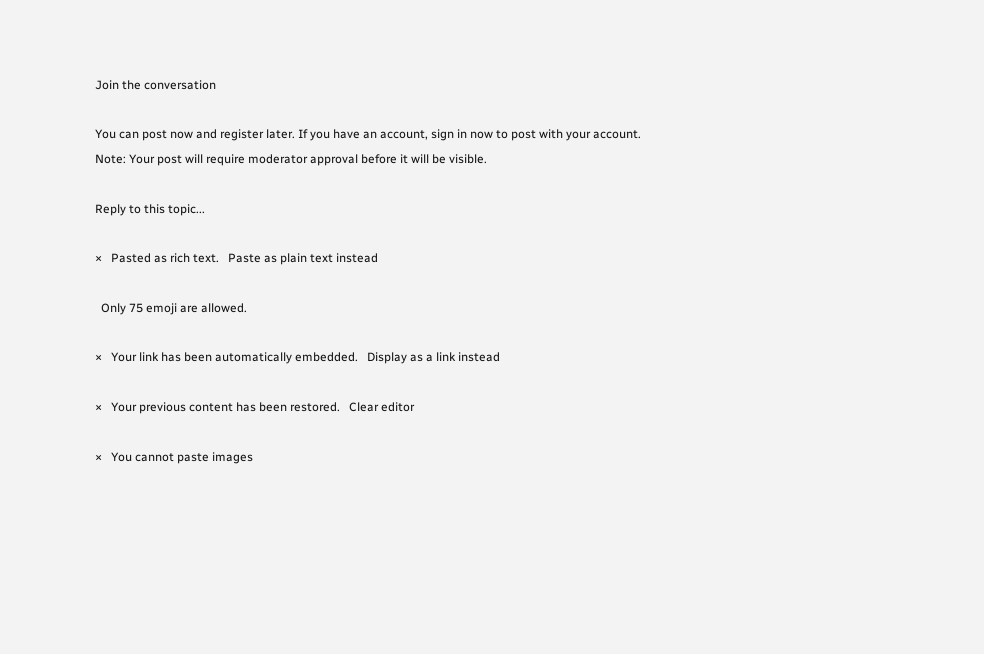Join the conversation

You can post now and register later. If you have an account, sign in now to post with your account.
Note: Your post will require moderator approval before it will be visible.

Reply to this topic...

×   Pasted as rich text.   Paste as plain text instead

  Only 75 emoji are allowed.

×   Your link has been automatically embedded.   Display as a link instead

×   Your previous content has been restored.   Clear editor

×   You cannot paste images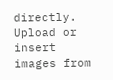directly. Upload or insert images from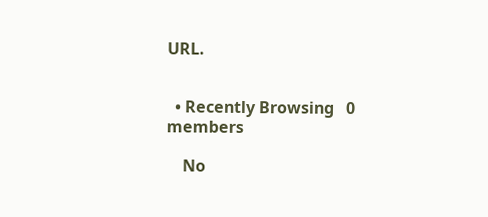URL.


  • Recently Browsing   0 members

    No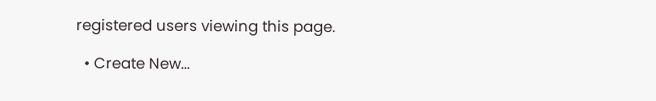registered users viewing this page.

  • Create New...